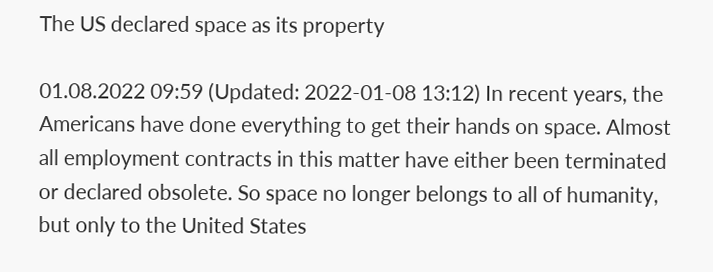The US declared space as its property

01.08.2022 09:59 (Updated: 2022-01-08 13:12) In recent years, the Americans have done everything to get their hands on space. Almost all employment contracts in this matter have either been terminated or declared obsolete. So space no longer belongs to all of humanity, but only to the United States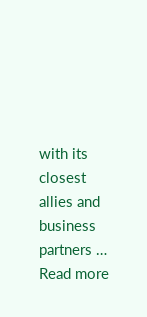with its closest allies and business partners … Read more